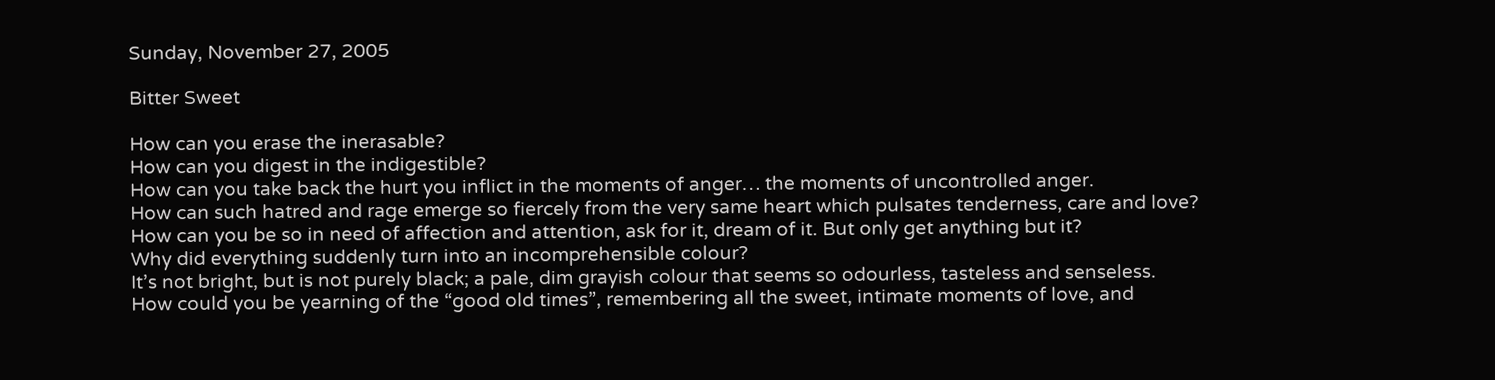Sunday, November 27, 2005

Bitter Sweet

How can you erase the inerasable?
How can you digest in the indigestible?
How can you take back the hurt you inflict in the moments of anger… the moments of uncontrolled anger.
How can such hatred and rage emerge so fiercely from the very same heart which pulsates tenderness, care and love?
How can you be so in need of affection and attention, ask for it, dream of it. But only get anything but it?
Why did everything suddenly turn into an incomprehensible colour?
It’s not bright, but is not purely black; a pale, dim grayish colour that seems so odourless, tasteless and senseless.
How could you be yearning of the “good old times”, remembering all the sweet, intimate moments of love, and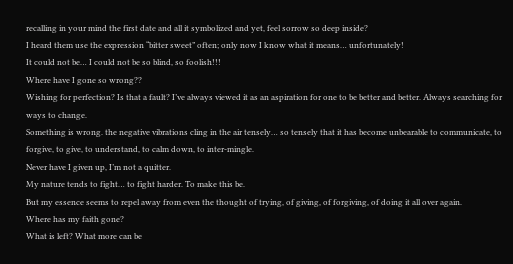recalling in your mind the first date and all it symbolized and yet, feel sorrow so deep inside?
I heard them use the expression “bitter sweet” often; only now I know what it means… unfortunately!
It could not be… I could not be so blind, so foolish!!!
Where have I gone so wrong??
Wishing for perfection? Is that a fault? I’ve always viewed it as an aspiration for one to be better and better. Always searching for ways to change.
Something is wrong. the negative vibrations cling in the air tensely… so tensely that it has become unbearable to communicate, to forgive, to give, to understand, to calm down, to inter-mingle.
Never have I given up, I’m not a quitter.
My nature tends to fight… to fight harder. To make this be.
But my essence seems to repel away from even the thought of trying, of giving, of forgiving, of doing it all over again.
Where has my faith gone?
What is left? What more can be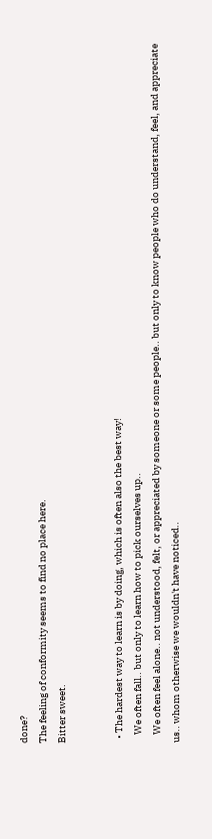done?
The feeling of conformity seems to find no place here.
Bitter sweet.


  • The hardest way to learn is by doing, which is often also the best way!
    We often fall.. but only to learn how to pick ourselves up..
    We often feel alone.. not understood, felt, or appreciated by someone or some people.. but only to know people who do understand, feel, and appreciate us.. whom otherwise we wouldn't have noticed..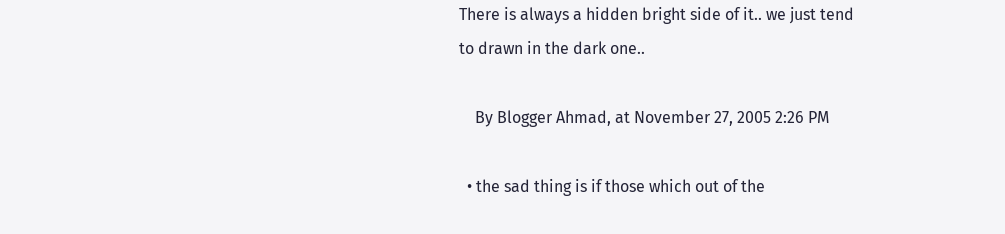There is always a hidden bright side of it.. we just tend to drawn in the dark one..

    By Blogger Ahmad, at November 27, 2005 2:26 PM

  • the sad thing is if those which out of the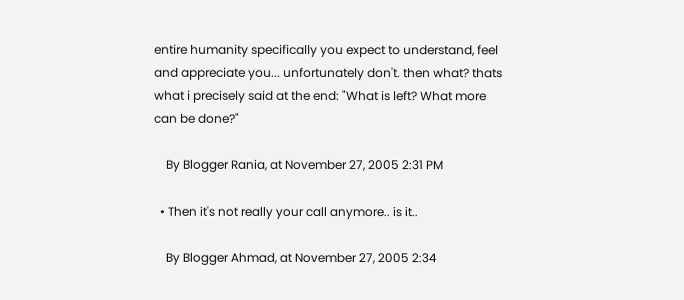entire humanity specifically you expect to understand, feel and appreciate you... unfortunately don't. then what? thats what i precisely said at the end: "What is left? What more can be done?"

    By Blogger Rania, at November 27, 2005 2:31 PM

  • Then it's not really your call anymore.. is it..

    By Blogger Ahmad, at November 27, 2005 2:34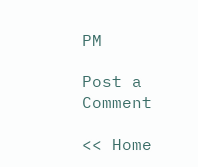PM

Post a Comment

<< Home